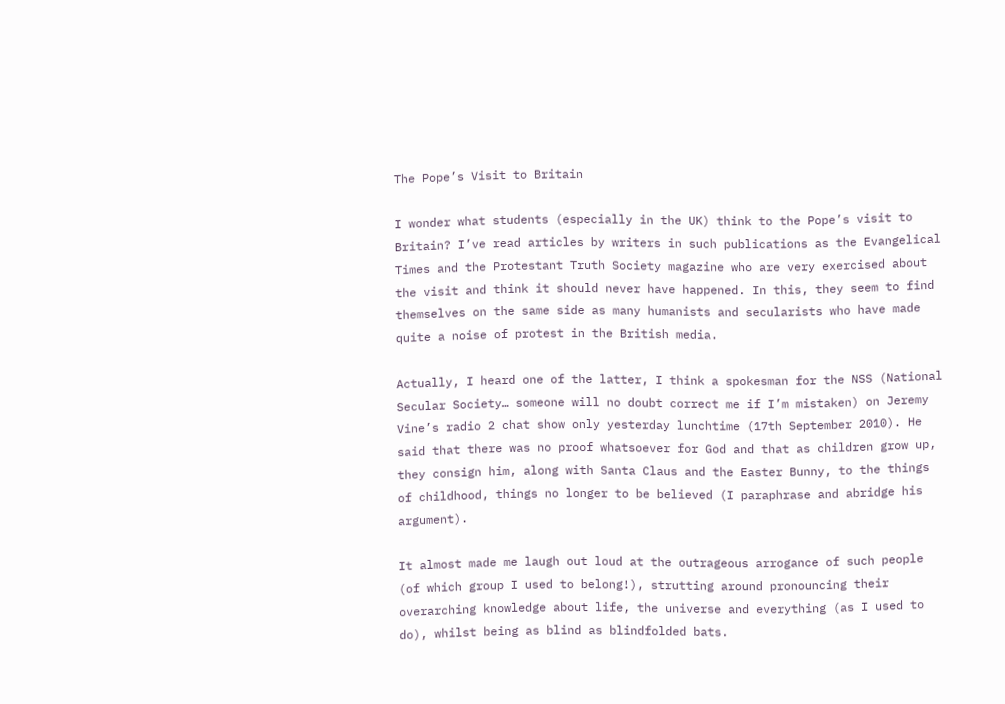The Pope’s Visit to Britain

I wonder what students (especially in the UK) think to the Pope’s visit to Britain? I’ve read articles by writers in such publications as the Evangelical Times and the Protestant Truth Society magazine who are very exercised about the visit and think it should never have happened. In this, they seem to find themselves on the same side as many humanists and secularists who have made quite a noise of protest in the British media.

Actually, I heard one of the latter, I think a spokesman for the NSS (National Secular Society… someone will no doubt correct me if I’m mistaken) on Jeremy Vine’s radio 2 chat show only yesterday lunchtime (17th September 2010). He said that there was no proof whatsoever for God and that as children grow up, they consign him, along with Santa Claus and the Easter Bunny, to the things of childhood, things no longer to be believed (I paraphrase and abridge his argument).

It almost made me laugh out loud at the outrageous arrogance of such people (of which group I used to belong!), strutting around pronouncing their overarching knowledge about life, the universe and everything (as I used to do), whilst being as blind as blindfolded bats.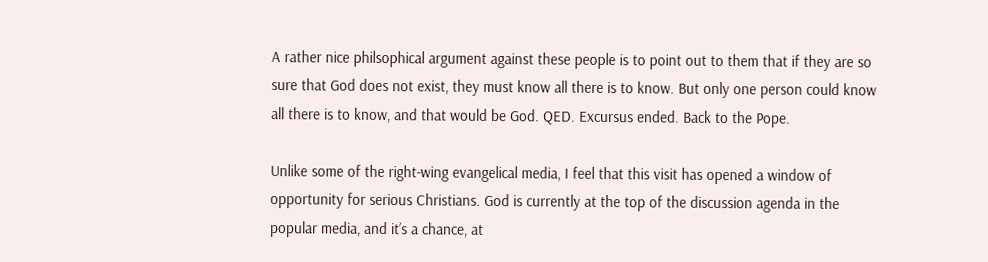A rather nice philsophical argument against these people is to point out to them that if they are so sure that God does not exist, they must know all there is to know. But only one person could know all there is to know, and that would be God. QED. Excursus ended. Back to the Pope.

Unlike some of the right-wing evangelical media, I feel that this visit has opened a window of opportunity for serious Christians. God is currently at the top of the discussion agenda in the popular media, and it’s a chance, at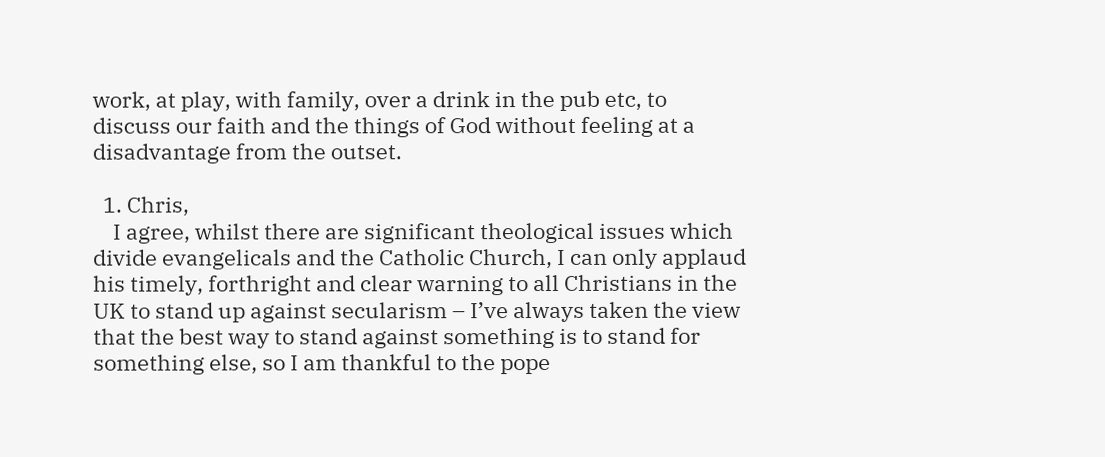work, at play, with family, over a drink in the pub etc, to discuss our faith and the things of God without feeling at a disadvantage from the outset.

  1. Chris,
    I agree, whilst there are significant theological issues which divide evangelicals and the Catholic Church, I can only applaud his timely, forthright and clear warning to all Christians in the UK to stand up against secularism – I’ve always taken the view that the best way to stand against something is to stand for something else, so I am thankful to the pope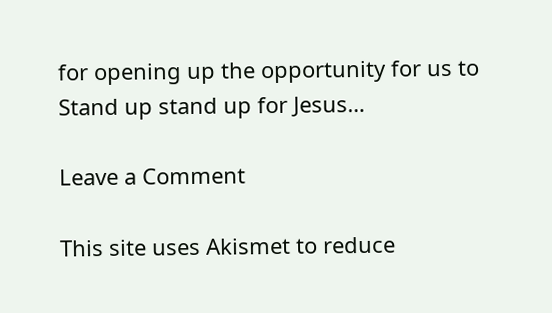for opening up the opportunity for us to Stand up stand up for Jesus…

Leave a Comment

This site uses Akismet to reduce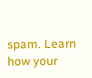spam. Learn how your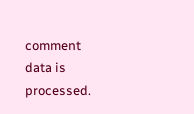comment data is processed.